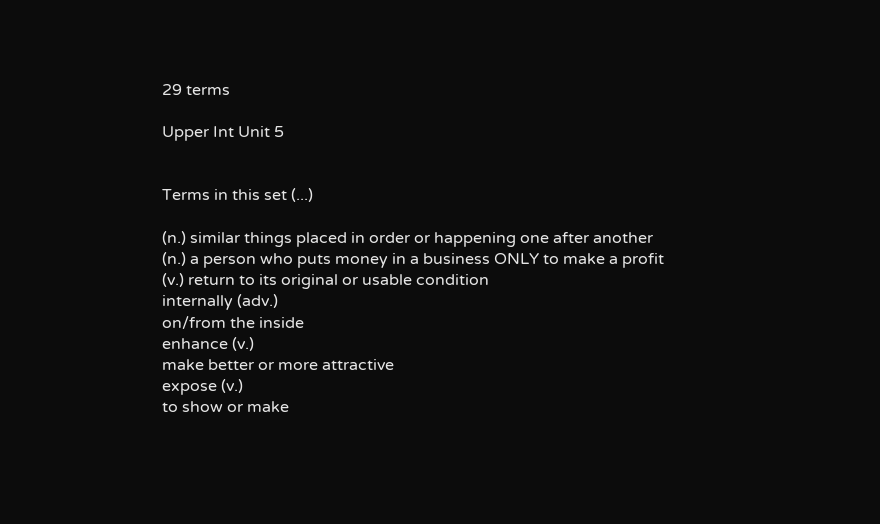29 terms

Upper Int Unit 5


Terms in this set (...)

(n.) similar things placed in order or happening one after another
(n.) a person who puts money in a business ONLY to make a profit
(v.) return to its original or usable condition
internally (adv.)
on/from the inside
enhance (v.)
make better or more attractive
expose (v.)
to show or make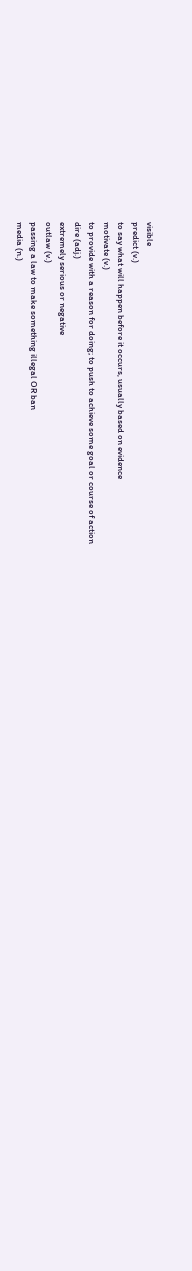visible
predict (v.)
to say what will happen before it occurs, usually based on evidence
motivate (v.)
to provide with a reason for doing; to push to achieve some goal or course of action
dire (adj.)
extremely serious or negative
outlaw (v.)
passing a law to make something illegal OR ban
media (n.)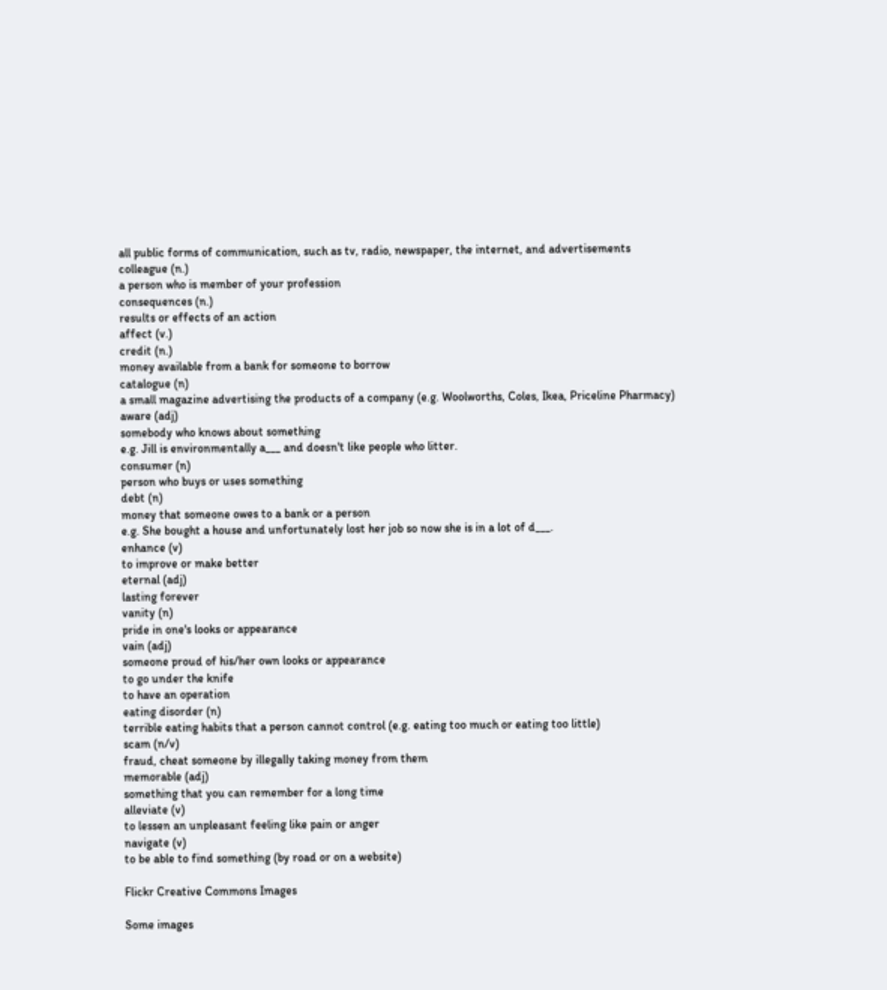all public forms of communication, such as tv, radio, newspaper, the internet, and advertisements
colleague (n.)
a person who is member of your profession
consequences (n.)
results or effects of an action
affect (v.)
credit (n.)
money available from a bank for someone to borrow
catalogue (n)
a small magazine advertising the products of a company (e.g. Woolworths, Coles, Ikea, Priceline Pharmacy)
aware (adj)
somebody who knows about something
e.g. Jill is environmentally a___ and doesn't like people who litter.
consumer (n)
person who buys or uses something
debt (n)
money that someone owes to a bank or a person
e.g. She bought a house and unfortunately lost her job so now she is in a lot of d___.
enhance (v)
to improve or make better
eternal (adj)
lasting forever
vanity (n)
pride in one's looks or appearance
vain (adj)
someone proud of his/her own looks or appearance
to go under the knife
to have an operation
eating disorder (n)
terrible eating habits that a person cannot control (e.g. eating too much or eating too little)
scam (n/v)
fraud, cheat someone by illegally taking money from them
memorable (adj)
something that you can remember for a long time
alleviate (v)
to lessen an unpleasant feeling like pain or anger
navigate (v)
to be able to find something (by road or on a website)

Flickr Creative Commons Images

Some images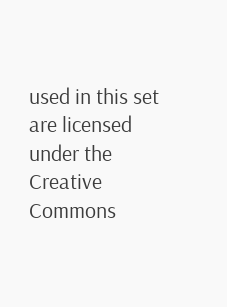used in this set are licensed under the Creative Commons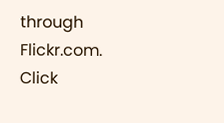through Flickr.com.
Click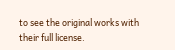to see the original works with their full license.